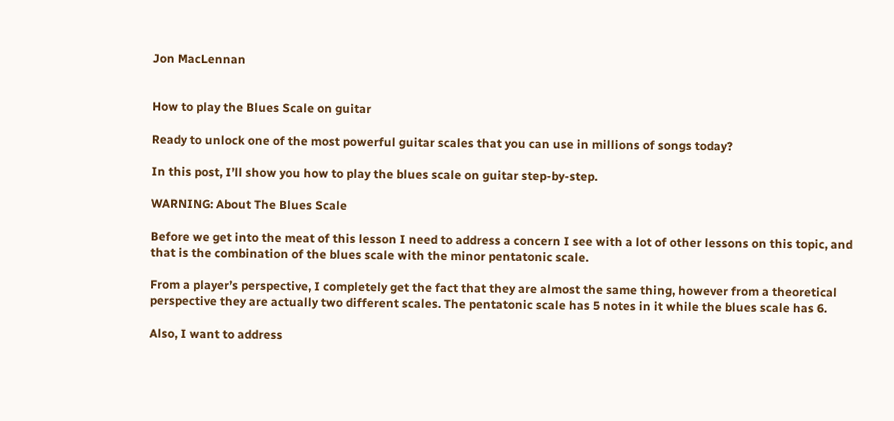Jon MacLennan


How to play the Blues Scale on guitar

Ready to unlock one of the most powerful guitar scales that you can use in millions of songs today?

In this post, I’ll show you how to play the blues scale on guitar step-by-step.

WARNING: About The Blues Scale

Before we get into the meat of this lesson I need to address a concern I see with a lot of other lessons on this topic, and that is the combination of the blues scale with the minor pentatonic scale.

From a player’s perspective, I completely get the fact that they are almost the same thing, however from a theoretical perspective they are actually two different scales. The pentatonic scale has 5 notes in it while the blues scale has 6.

Also, I want to address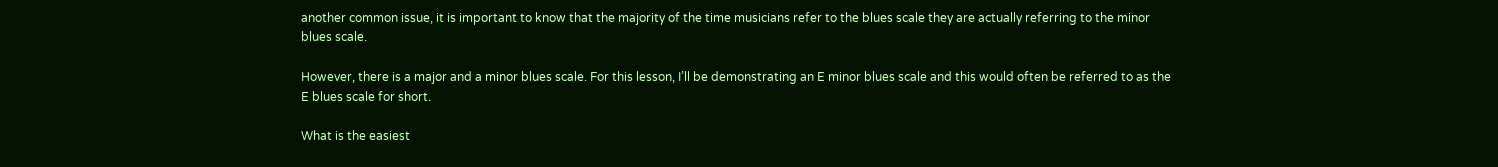another common issue, it is important to know that the majority of the time musicians refer to the blues scale they are actually referring to the minor blues scale.

However, there is a major and a minor blues scale. For this lesson, I’ll be demonstrating an E minor blues scale and this would often be referred to as the E blues scale for short.

What is the easiest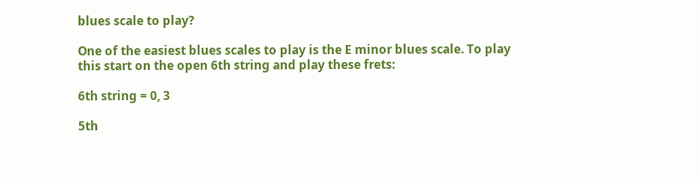blues scale to play?

One of the easiest blues scales to play is the E minor blues scale. To play this start on the open 6th string and play these frets:

6th string = 0, 3

5th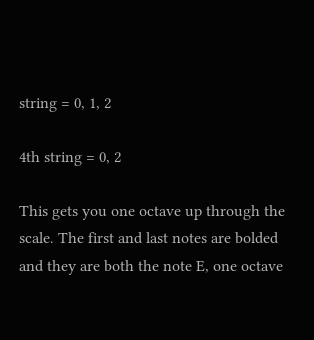string = 0, 1, 2

4th string = 0, 2

This gets you one octave up through the scale. The first and last notes are bolded and they are both the note E, one octave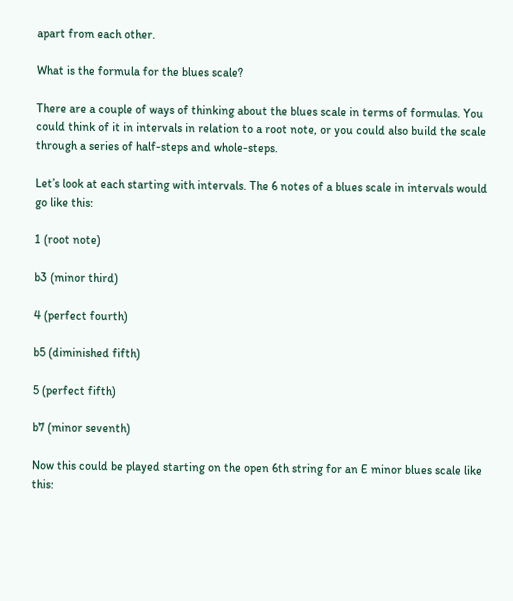apart from each other.

What is the formula for the blues scale?

There are a couple of ways of thinking about the blues scale in terms of formulas. You could think of it in intervals in relation to a root note, or you could also build the scale through a series of half-steps and whole-steps.

Let’s look at each starting with intervals. The 6 notes of a blues scale in intervals would go like this:

1 (root note)

b3 (minor third)

4 (perfect fourth)

b5 (diminished fifth)

5 (perfect fifth)

b7 (minor seventh)

Now this could be played starting on the open 6th string for an E minor blues scale like this: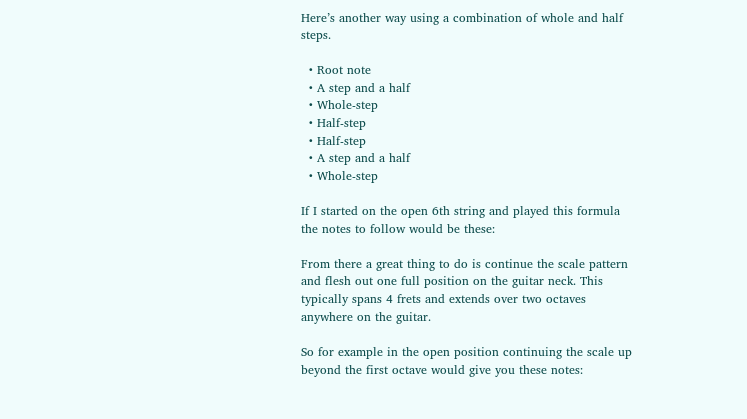Here’s another way using a combination of whole and half steps.

  • Root note
  • A step and a half
  • Whole-step
  • Half-step
  • Half-step
  • A step and a half
  • Whole-step

If I started on the open 6th string and played this formula the notes to follow would be these:

From there a great thing to do is continue the scale pattern and flesh out one full position on the guitar neck. This typically spans 4 frets and extends over two octaves anywhere on the guitar.

So for example in the open position continuing the scale up beyond the first octave would give you these notes: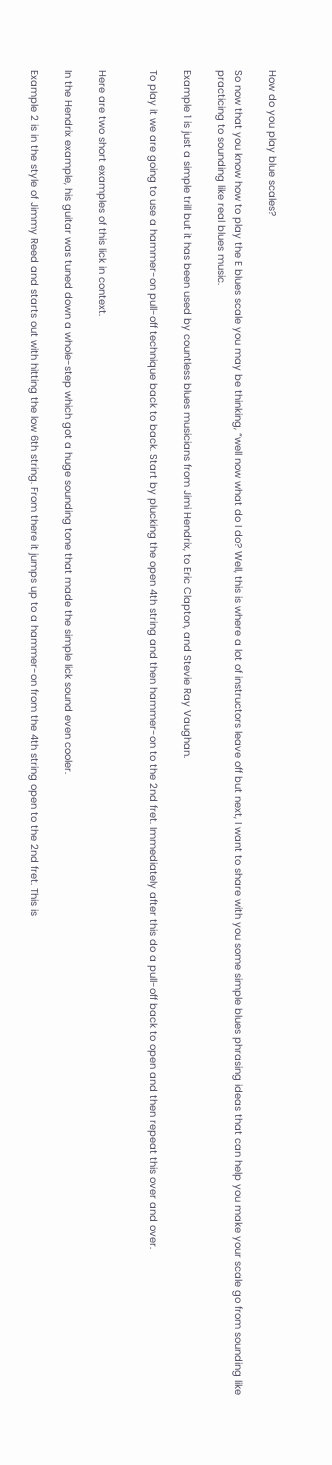How do you play blue scales?

So now that you know how to play the E blues scale you may be thinking, “well now what do I do? Well, this is where a lot of instructors leave off but next, I want to share with you some simple blues phrasing ideas that can help you make your scale go from sounding like practicing to sounding like real blues music.

Example 1 is just a simple trill but it has been used by countless blues musicians from Jimi Hendrix, to Eric Clapton, and Stevie Ray Vaughan.

To play it we are going to use a hammer-on pull-off technique back to back. Start by plucking the open 4th string and then hammer-on to the 2nd fret. Immediately after this do a pull-off back to open and then repeat this over and over.


Here are two short examples of this lick in context.

In the Hendrix example, his guitar was tuned down a whole-step which got a huge sounding tone that made the simple lick sound even cooler.

Example 2 is in the style of Jimmy Reed and starts out with hitting the low 6th string. From there it jumps up to a hammer-on from the 4th string open to the 2nd fret. This is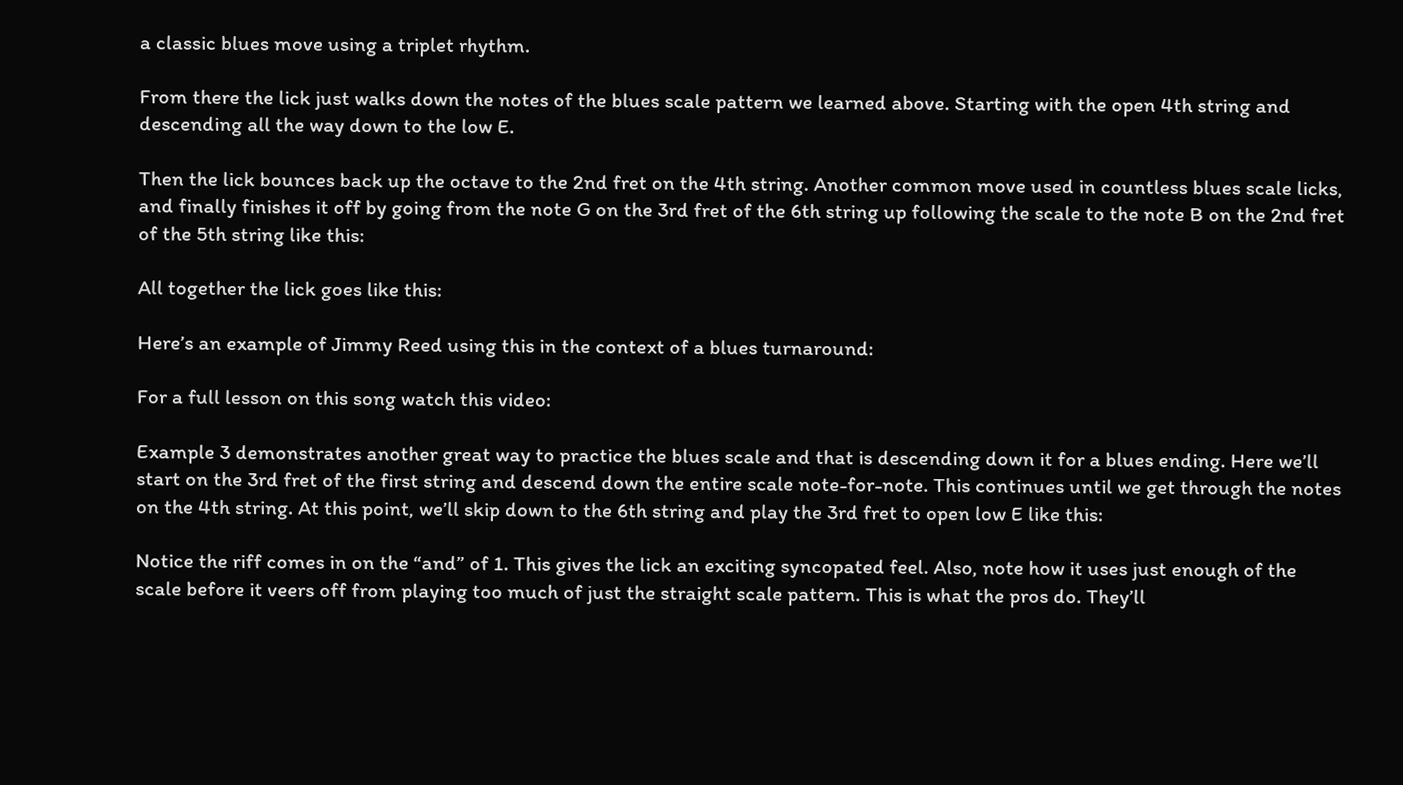a classic blues move using a triplet rhythm.

From there the lick just walks down the notes of the blues scale pattern we learned above. Starting with the open 4th string and descending all the way down to the low E.

Then the lick bounces back up the octave to the 2nd fret on the 4th string. Another common move used in countless blues scale licks, and finally finishes it off by going from the note G on the 3rd fret of the 6th string up following the scale to the note B on the 2nd fret of the 5th string like this:

All together the lick goes like this:

Here’s an example of Jimmy Reed using this in the context of a blues turnaround:

For a full lesson on this song watch this video:

Example 3 demonstrates another great way to practice the blues scale and that is descending down it for a blues ending. Here we’ll start on the 3rd fret of the first string and descend down the entire scale note-for-note. This continues until we get through the notes on the 4th string. At this point, we’ll skip down to the 6th string and play the 3rd fret to open low E like this:

Notice the riff comes in on the “and” of 1. This gives the lick an exciting syncopated feel. Also, note how it uses just enough of the scale before it veers off from playing too much of just the straight scale pattern. This is what the pros do. They’ll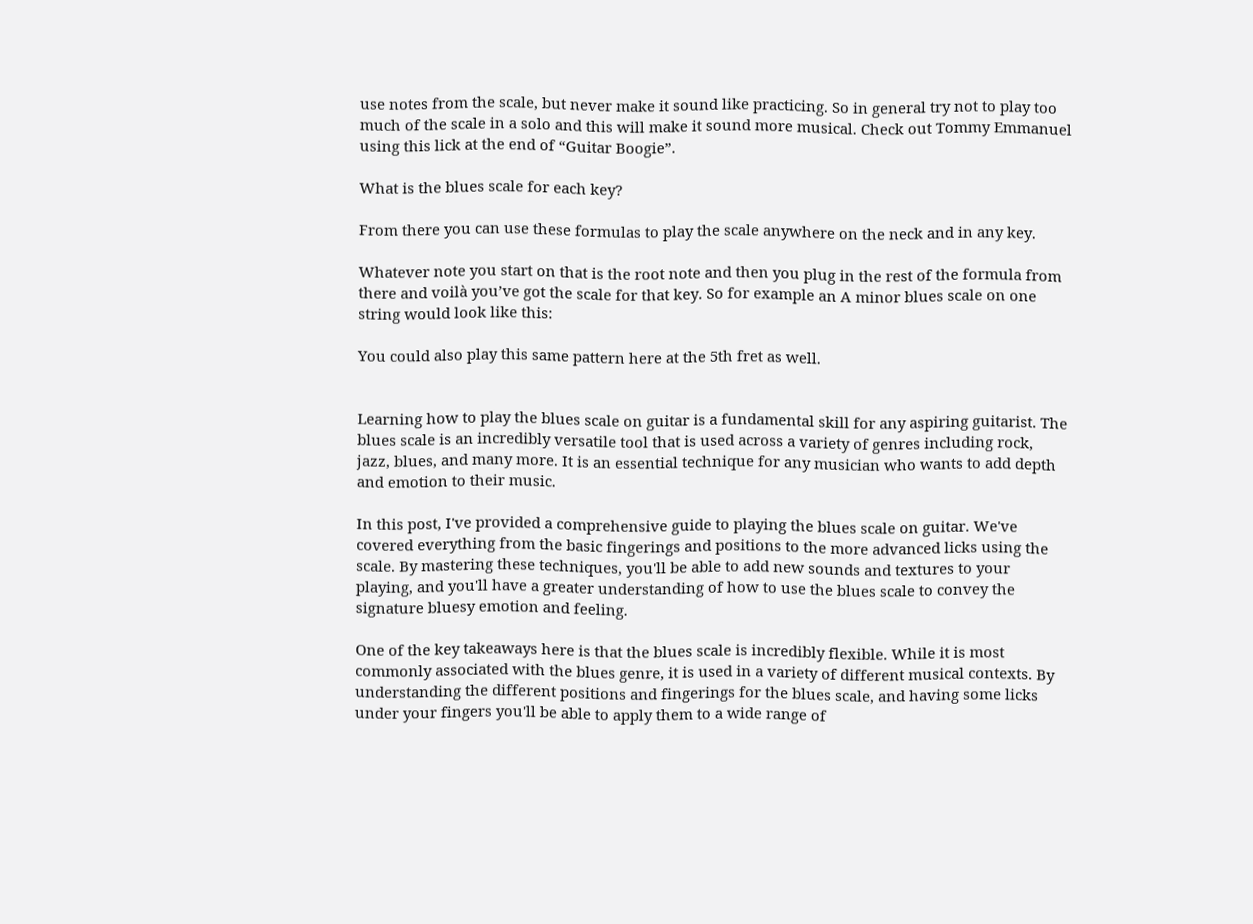use notes from the scale, but never make it sound like practicing. So in general try not to play too much of the scale in a solo and this will make it sound more musical. Check out Tommy Emmanuel using this lick at the end of “Guitar Boogie”.

What is the blues scale for each key?

From there you can use these formulas to play the scale anywhere on the neck and in any key.

Whatever note you start on that is the root note and then you plug in the rest of the formula from there and voilà you’ve got the scale for that key. So for example an A minor blues scale on one string would look like this:

You could also play this same pattern here at the 5th fret as well.


Learning how to play the blues scale on guitar is a fundamental skill for any aspiring guitarist. The blues scale is an incredibly versatile tool that is used across a variety of genres including rock, jazz, blues, and many more. It is an essential technique for any musician who wants to add depth and emotion to their music.

In this post, I've provided a comprehensive guide to playing the blues scale on guitar. We've covered everything from the basic fingerings and positions to the more advanced licks using the scale. By mastering these techniques, you'll be able to add new sounds and textures to your playing, and you'll have a greater understanding of how to use the blues scale to convey the signature bluesy emotion and feeling.

One of the key takeaways here is that the blues scale is incredibly flexible. While it is most commonly associated with the blues genre, it is used in a variety of different musical contexts. By understanding the different positions and fingerings for the blues scale, and having some licks under your fingers you'll be able to apply them to a wide range of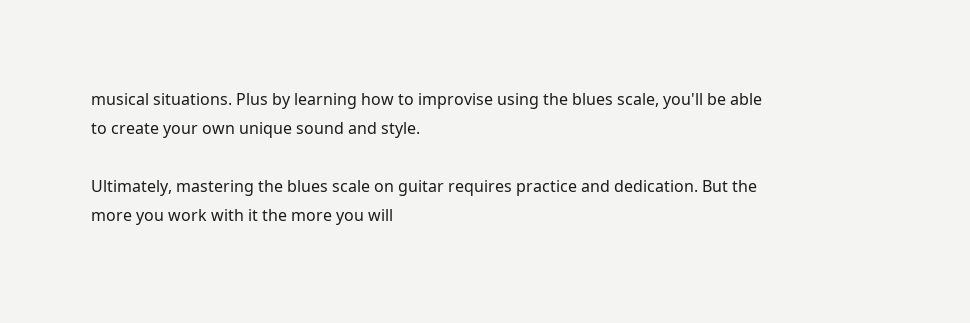musical situations. Plus by learning how to improvise using the blues scale, you'll be able to create your own unique sound and style.

Ultimately, mastering the blues scale on guitar requires practice and dedication. But the more you work with it the more you will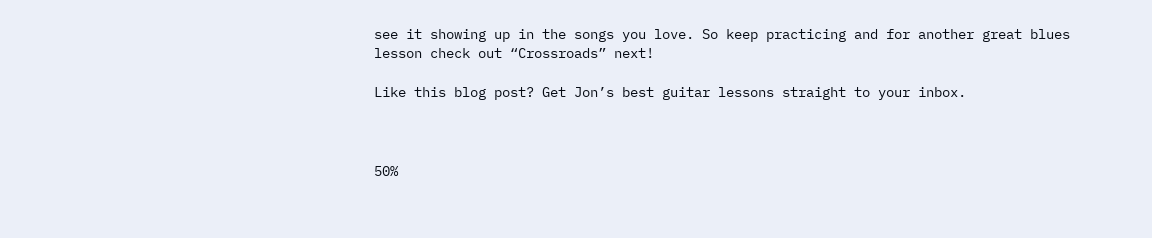see it showing up in the songs you love. So keep practicing and for another great blues lesson check out “Crossroads” next!

Like this blog post? Get Jon’s best guitar lessons straight to your inbox.



50%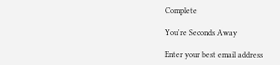Complete

You're Seconds Away

Enter your best email address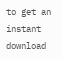to get an instant download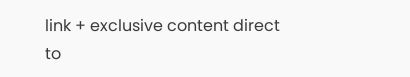link + exclusive content direct to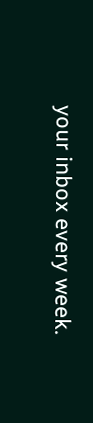your inbox every week.